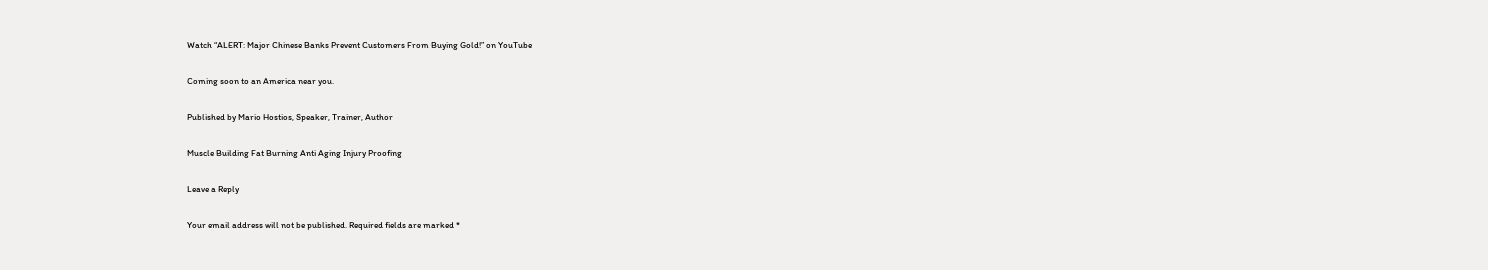Watch “ALERT: Major Chinese Banks Prevent Customers From Buying Gold!” on YouTube

Coming soon to an America near you.

Published by Mario Hostios, Speaker, Trainer, Author

Muscle Building Fat Burning Anti Aging Injury Proofing

Leave a Reply

Your email address will not be published. Required fields are marked *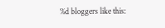%d bloggers like this: